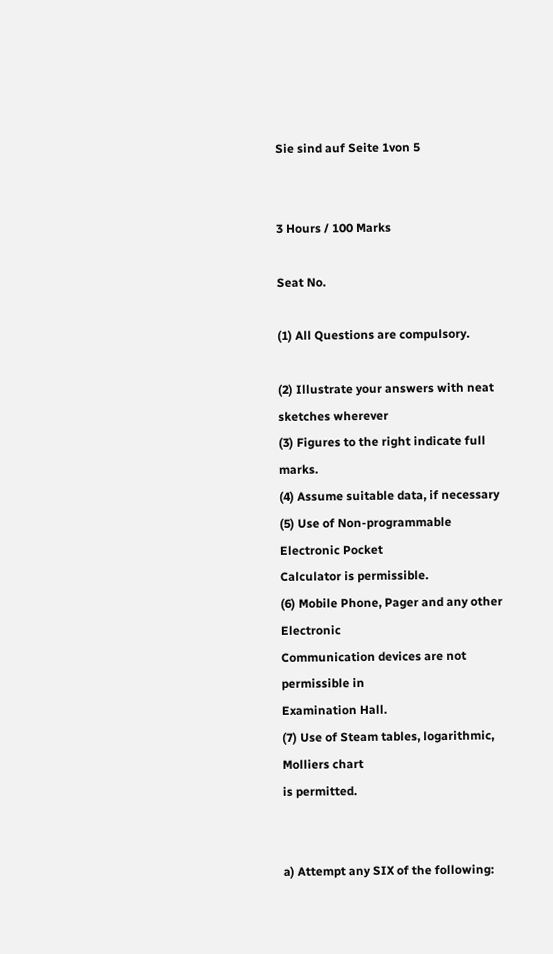Sie sind auf Seite 1von 5


3 Hours / 100 Marks

Seat No.

(1) All Questions are compulsory.

(2) Illustrate your answers with neat sketches wherever
(3) Figures to the right indicate full marks.
(4) Assume suitable data, if necessary
(5) Use of Non-programmable Electronic Pocket
Calculator is permissible.
(6) Mobile Phone, Pager and any other Electronic
Communication devices are not permissible in
Examination Hall.
(7) Use of Steam tables, logarithmic, Molliers chart
is permitted.


a) Attempt any SIX of the following: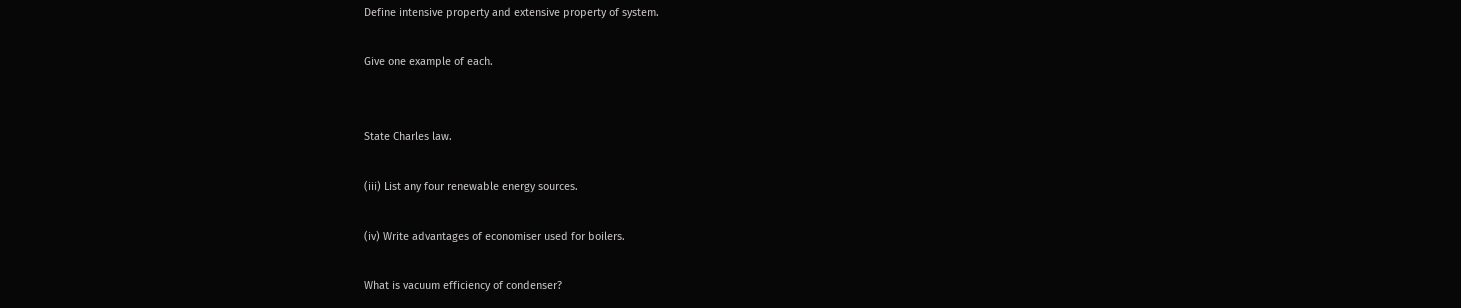Define intensive property and extensive property of system.

Give one example of each.


State Charles law.

(iii) List any four renewable energy sources.

(iv) Write advantages of economiser used for boilers.

What is vacuum efficiency of condenser?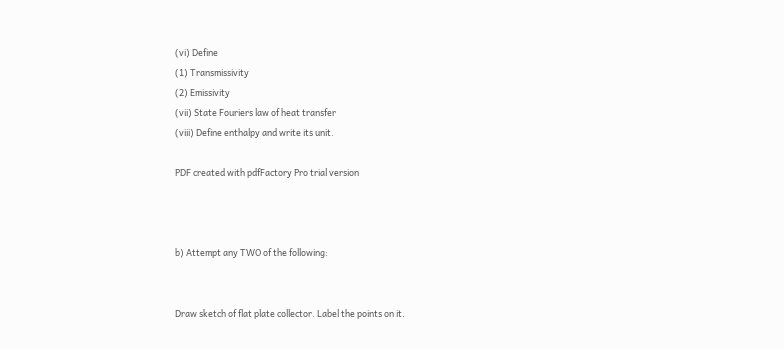(vi) Define
(1) Transmissivity
(2) Emissivity
(vii) State Fouriers law of heat transfer
(viii) Define enthalpy and write its unit.

PDF created with pdfFactory Pro trial version



b) Attempt any TWO of the following:


Draw sketch of flat plate collector. Label the points on it.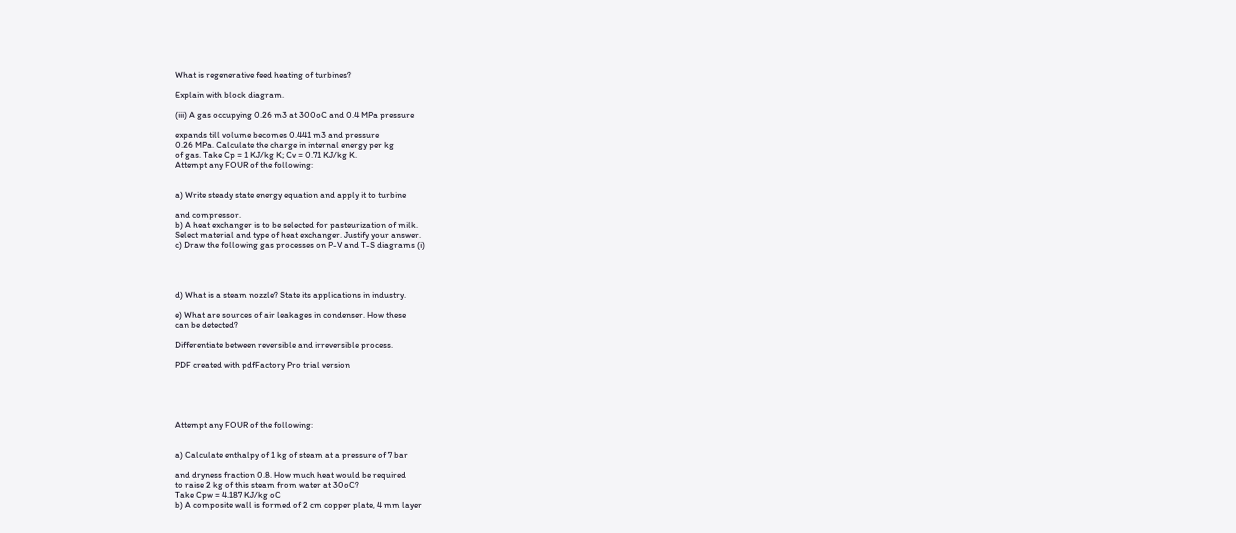What is regenerative feed heating of turbines?

Explain with block diagram.

(iii) A gas occupying 0.26 m3 at 300oC and 0.4 MPa pressure

expands till volume becomes 0.441 m3 and pressure
0.26 MPa. Calculate the charge in internal energy per kg
of gas. Take Cp = 1 KJ/kg K; Cv = 0.71 KJ/kg K.
Attempt any FOUR of the following:


a) Write steady state energy equation and apply it to turbine

and compressor.
b) A heat exchanger is to be selected for pasteurization of milk.
Select material and type of heat exchanger. Justify your answer.
c) Draw the following gas processes on P-V and T-S diagrams (i)




d) What is a steam nozzle? State its applications in industry.

e) What are sources of air leakages in condenser. How these
can be detected?

Differentiate between reversible and irreversible process.

PDF created with pdfFactory Pro trial version





Attempt any FOUR of the following:


a) Calculate enthalpy of 1 kg of steam at a pressure of 7 bar

and dryness fraction 0.8. How much heat would be required
to raise 2 kg of this steam from water at 30oC?
Take Cpw = 4.187 KJ/kg oC
b) A composite wall is formed of 2 cm copper plate, 4 mm layer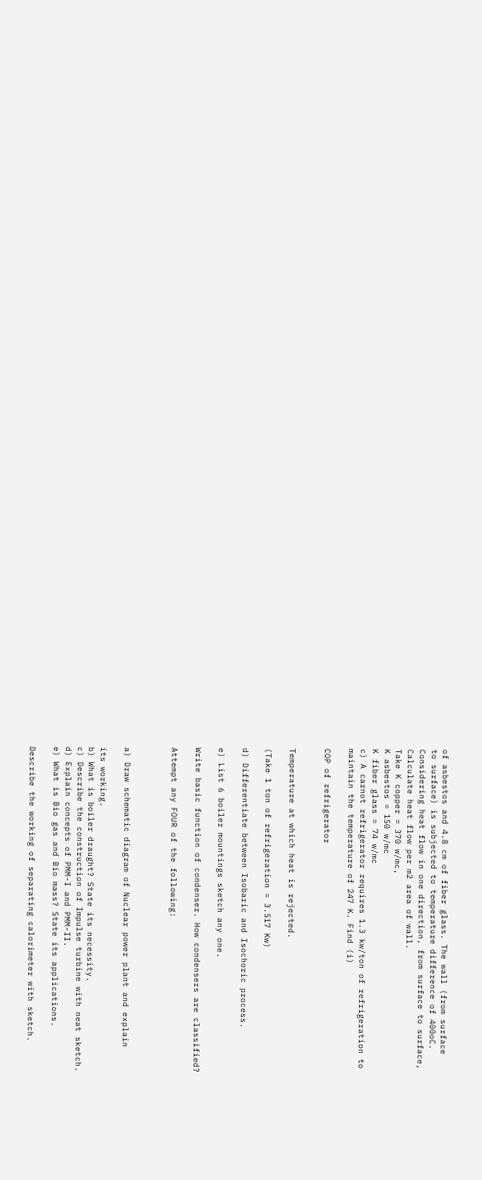of asbestos and 4.8 cm of fiber glass. The wall (from surface
to surface) is subjected to temperature difference of 400oC.
Considering heat flow in one direction, from surface to surface,
Calculate heat flow per m2 area of wall.
Take K copper = 370 w/mc,
K asbestos = 150 w/mc
K fiber glass = 74 w/mc
c) A carnot refrigerator requires 1.3 kw/ton of refrigeration to
maintain the temperature of 247 K. Find (i)

COP of refrigerator


Temperature at which heat is rejected.

(Take 1 ton of refrigeration = 3.517 Kw)

d) Differentiate between Isobaric and Isochoric process.

e) List 6 boiler mountings sketch any one.

Write basic function of condenser. How condensers are classified?

Attempt any FOUR of the following:



a) Draw schematic diagram of Nuclear power plant and explain

its working.
b) What is boiler draught? State its necessity.
c) Describe the construction of Impulse turbine with neat sketch.
d) Explain concepts of PMM-I and PMM-II.
e) What is Bio gas and Bio mass? State its applications.

Describe the working of separating calorimeter with sketch.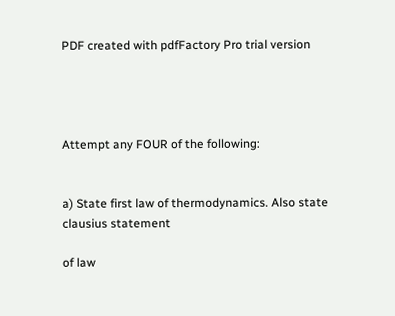PDF created with pdfFactory Pro trial version




Attempt any FOUR of the following:


a) State first law of thermodynamics. Also state clausius statement

of law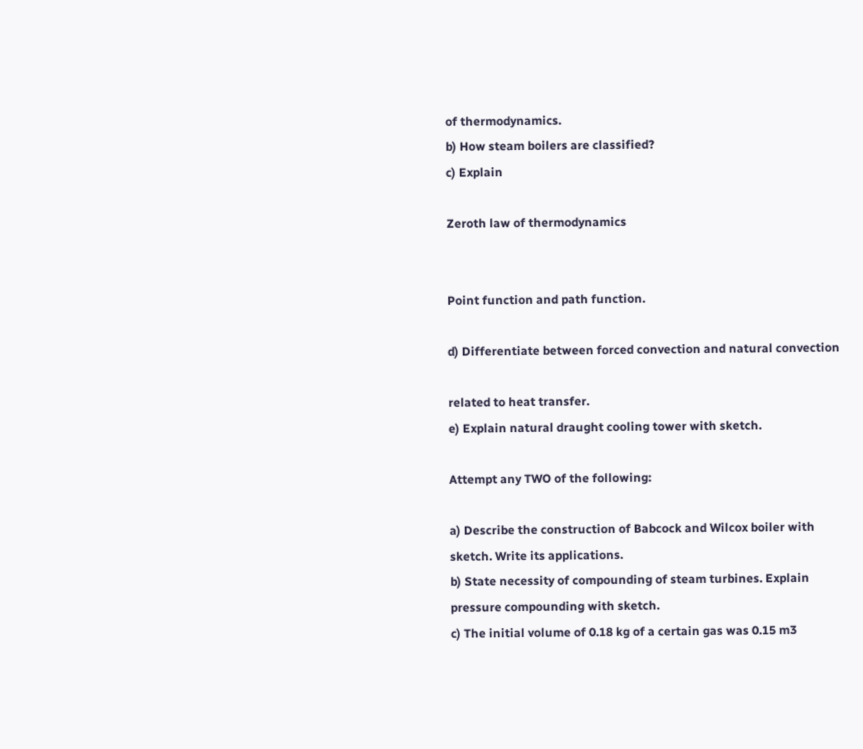of thermodynamics.
b) How steam boilers are classified?
c) Explain

Zeroth law of thermodynamics


Point function and path function.

d) Differentiate between forced convection and natural convection

related to heat transfer.
e) Explain natural draught cooling tower with sketch.

Attempt any TWO of the following:

a) Describe the construction of Babcock and Wilcox boiler with
sketch. Write its applications.
b) State necessity of compounding of steam turbines. Explain
pressure compounding with sketch.
c) The initial volume of 0.18 kg of a certain gas was 0.15 m3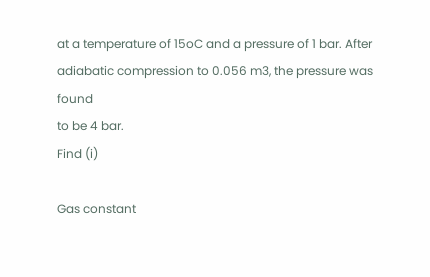at a temperature of 15oC and a pressure of 1 bar. After
adiabatic compression to 0.056 m3, the pressure was found
to be 4 bar.
Find (i)

Gas constant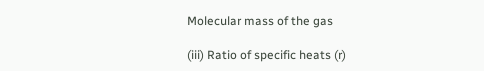Molecular mass of the gas

(iii) Ratio of specific heats (r)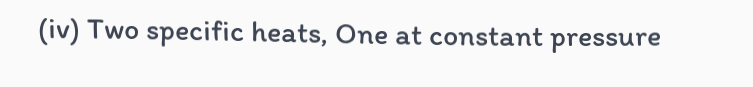(iv) Two specific heats, One at constant pressure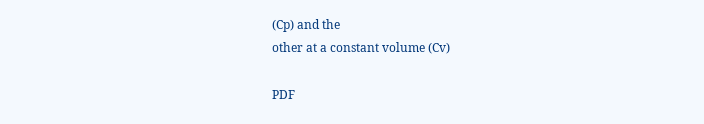(Cp) and the
other at a constant volume (Cv)

PDF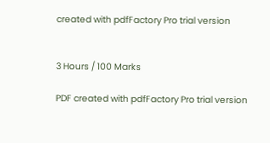created with pdfFactory Pro trial version


3 Hours / 100 Marks

PDF created with pdfFactory Pro trial version